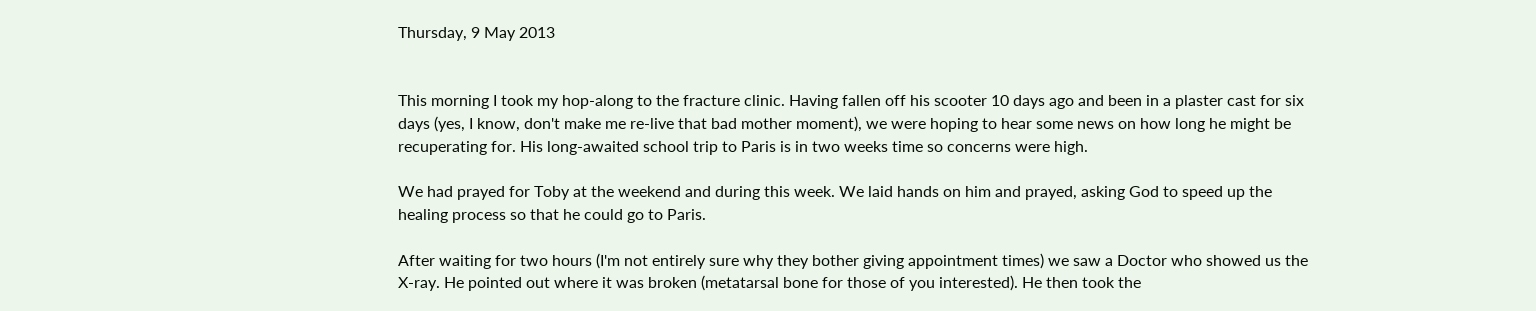Thursday, 9 May 2013


This morning I took my hop-along to the fracture clinic. Having fallen off his scooter 10 days ago and been in a plaster cast for six days (yes, I know, don't make me re-live that bad mother moment), we were hoping to hear some news on how long he might be recuperating for. His long-awaited school trip to Paris is in two weeks time so concerns were high.

We had prayed for Toby at the weekend and during this week. We laid hands on him and prayed, asking God to speed up the healing process so that he could go to Paris.

After waiting for two hours (I'm not entirely sure why they bother giving appointment times) we saw a Doctor who showed us the X-ray. He pointed out where it was broken (metatarsal bone for those of you interested). He then took the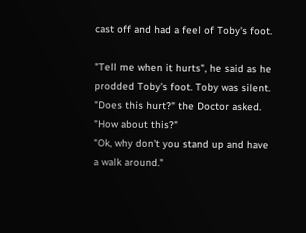cast off and had a feel of Toby's foot.

"Tell me when it hurts", he said as he prodded Toby's foot. Toby was silent. "Does this hurt?" the Doctor asked.
"How about this?"
"Ok, why don't you stand up and have a walk around."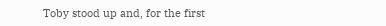Toby stood up and, for the first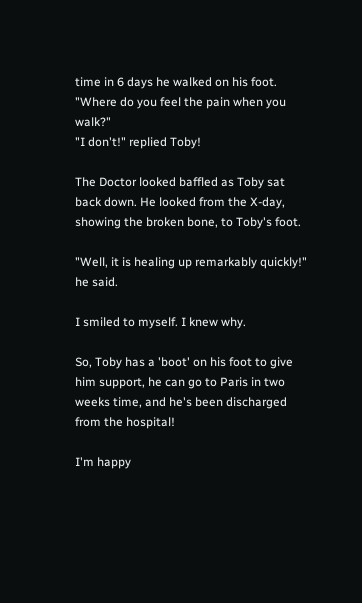time in 6 days he walked on his foot.
"Where do you feel the pain when you walk?"
"I don't!" replied Toby!

The Doctor looked baffled as Toby sat back down. He looked from the X-day, showing the broken bone, to Toby's foot.

"Well, it is healing up remarkably quickly!" he said.

I smiled to myself. I knew why.

So, Toby has a 'boot' on his foot to give him support, he can go to Paris in two weeks time, and he's been discharged from the hospital!

I'm happy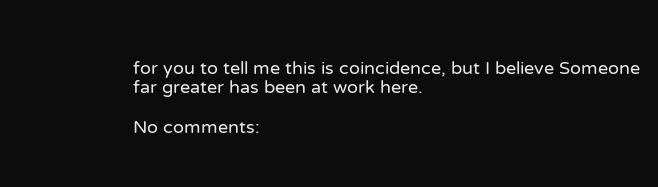for you to tell me this is coincidence, but I believe Someone far greater has been at work here.

No comments: